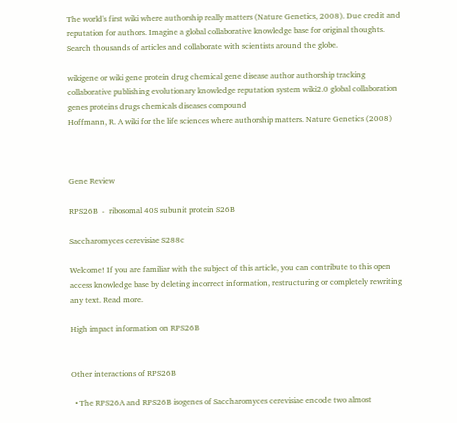The world's first wiki where authorship really matters (Nature Genetics, 2008). Due credit and reputation for authors. Imagine a global collaborative knowledge base for original thoughts. Search thousands of articles and collaborate with scientists around the globe.

wikigene or wiki gene protein drug chemical gene disease author authorship tracking collaborative publishing evolutionary knowledge reputation system wiki2.0 global collaboration genes proteins drugs chemicals diseases compound
Hoffmann, R. A wiki for the life sciences where authorship matters. Nature Genetics (2008)



Gene Review

RPS26B  -  ribosomal 40S subunit protein S26B

Saccharomyces cerevisiae S288c

Welcome! If you are familiar with the subject of this article, you can contribute to this open access knowledge base by deleting incorrect information, restructuring or completely rewriting any text. Read more.

High impact information on RPS26B


Other interactions of RPS26B

  • The RPS26A and RPS26B isogenes of Saccharomyces cerevisiae encode two almost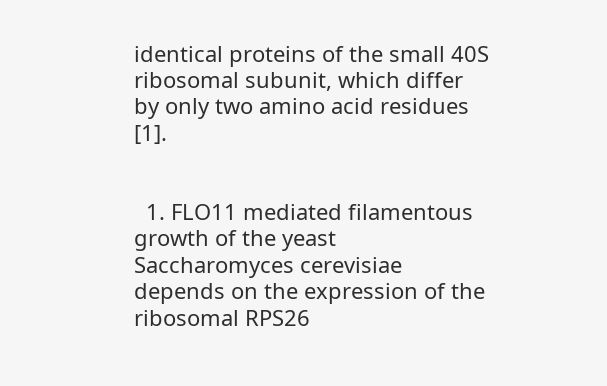identical proteins of the small 40S ribosomal subunit, which differ by only two amino acid residues [1].


  1. FLO11 mediated filamentous growth of the yeast Saccharomyces cerevisiae depends on the expression of the ribosomal RPS26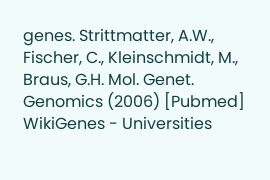genes. Strittmatter, A.W., Fischer, C., Kleinschmidt, M., Braus, G.H. Mol. Genet. Genomics (2006) [Pubmed]
WikiGenes - Universities